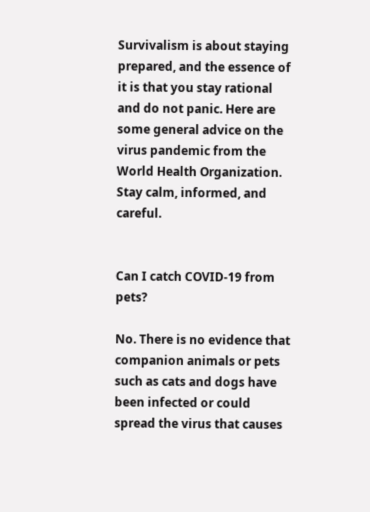Survivalism is about staying prepared, and the essence of it is that you stay rational and do not panic. Here are some general advice on the virus pandemic from the World Health Organization. Stay calm, informed, and careful.


Can I catch COVID-19 from pets?

No. There is no evidence that companion animals or pets such as cats and dogs have been infected or could spread the virus that causes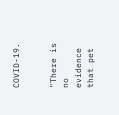COVID-19.


"There is no evidence that pet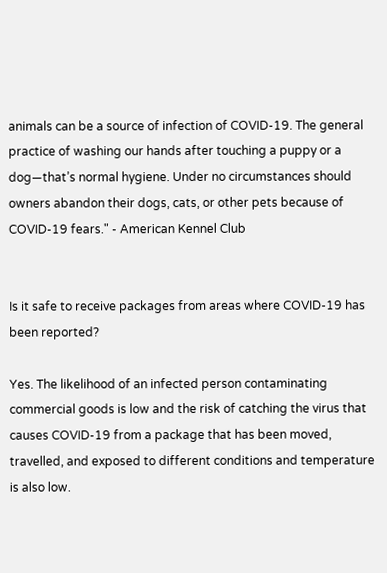animals can be a source of infection of COVID-19. The general practice of washing our hands after touching a puppy or a dog—that’s normal hygiene. Under no circumstances should owners abandon their dogs, cats, or other pets because of COVID-19 fears." - American Kennel Club


Is it safe to receive packages from areas where COVID-19 has been reported?

Yes. The likelihood of an infected person contaminating commercial goods is low and the risk of catching the virus that causes COVID-19 from a package that has been moved, travelled, and exposed to different conditions and temperature is also low.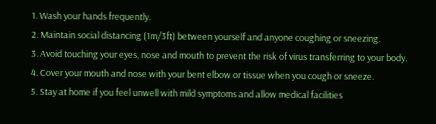1. Wash your hands frequently.
2. Maintain social distancing (1m/3ft) between yourself and anyone coughing or sneezing.
3. Avoid touching your eyes, nose and mouth to prevent the risk of virus transferring to your body.
4. Cover your mouth and nose with your bent elbow or tissue when you cough or sneeze.
5. Stay at home if you feel unwell with mild symptoms and allow medical facilities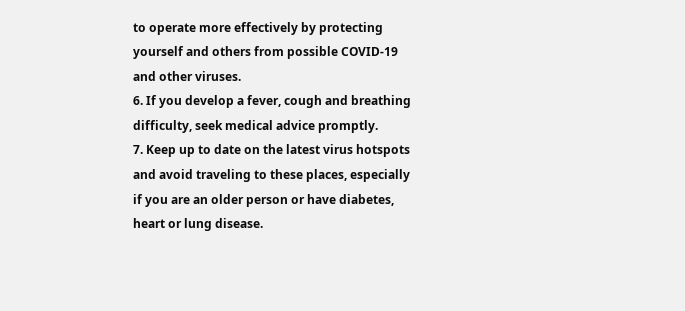to operate more effectively by protecting yourself and others from possible COVID-19 and other viruses.
6. If you develop a fever, cough and breathing difficulty, seek medical advice promptly.
7. Keep up to date on the latest virus hotspots and avoid traveling to these places, especially if you are an older person or have diabetes, heart or lung disease.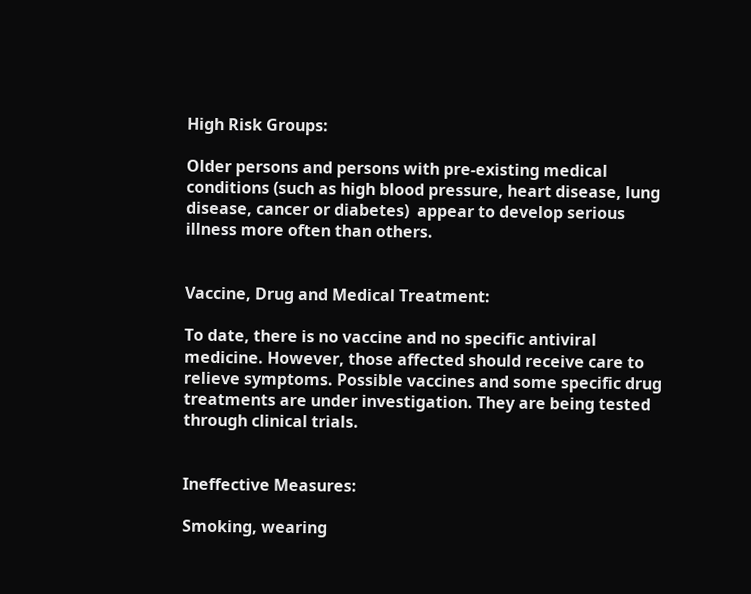High Risk Groups:

Older persons and persons with pre-existing medical conditions (such as high blood pressure, heart disease, lung disease, cancer or diabetes)  appear to develop serious illness more often than others.


Vaccine, Drug and Medical Treatment:

To date, there is no vaccine and no specific antiviral medicine. However, those affected should receive care to relieve symptoms. Possible vaccines and some specific drug treatments are under investigation. They are being tested through clinical trials.


Ineffective Measures:

Smoking, wearing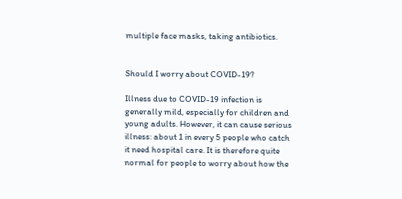multiple face masks, taking antibiotics.


Should I worry about COVID-19?

Illness due to COVID-19 infection is generally mild, especially for children and young adults. However, it can cause serious illness: about 1 in every 5 people who catch it need hospital care. It is therefore quite normal for people to worry about how the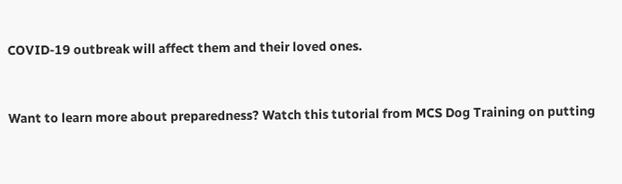COVID-19 outbreak will affect them and their loved ones.


Want to learn more about preparedness? Watch this tutorial from MCS Dog Training on putting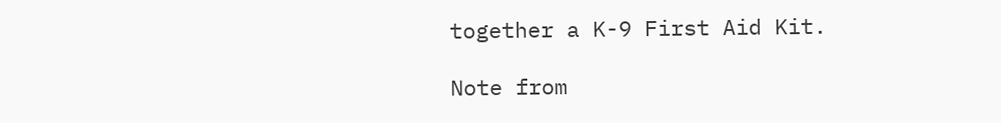together a K-9 First Aid Kit.

Note from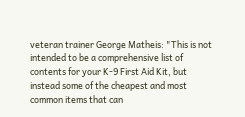veteran trainer George Matheis: "This is not intended to be a comprehensive list of contents for your K-9 First Aid Kit, but instead some of the cheapest and most common items that can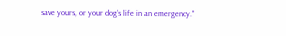save yours, or your dog’s life in an emergency."